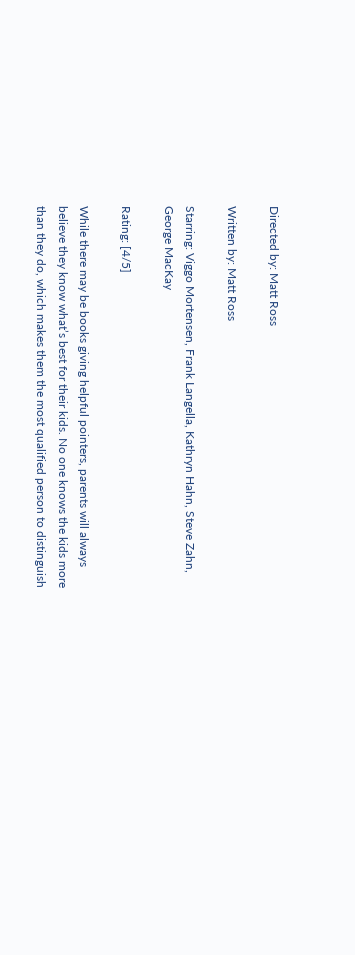Directed by: Matt Ross

Written by: Matt Ross

Starring: Viggo Mortensen, Frank Langella, Kathryn Hahn, Steve Zahn, George MacKay

Rating: [4/5]

While there may be books giving helpful pointers, parents will always believe they know what’s best for their kids. No one knows the kids more than they do, which makes them the most qualified person to distinguish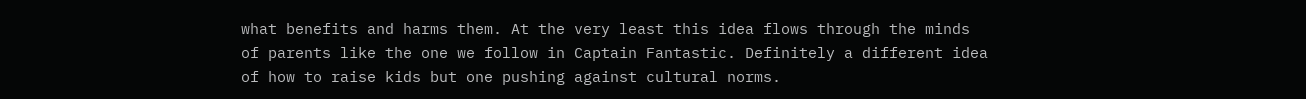what benefits and harms them. At the very least this idea flows through the minds of parents like the one we follow in Captain Fantastic. Definitely a different idea of how to raise kids but one pushing against cultural norms.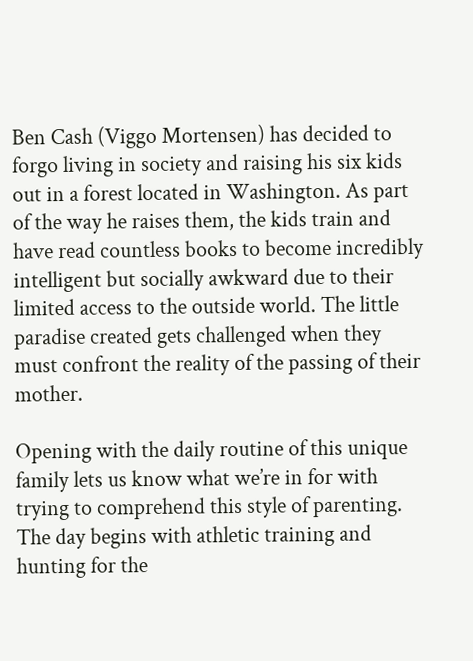Ben Cash (Viggo Mortensen) has decided to forgo living in society and raising his six kids out in a forest located in Washington. As part of the way he raises them, the kids train and have read countless books to become incredibly intelligent but socially awkward due to their limited access to the outside world. The little paradise created gets challenged when they must confront the reality of the passing of their mother.

Opening with the daily routine of this unique family lets us know what we’re in for with trying to comprehend this style of parenting. The day begins with athletic training and hunting for the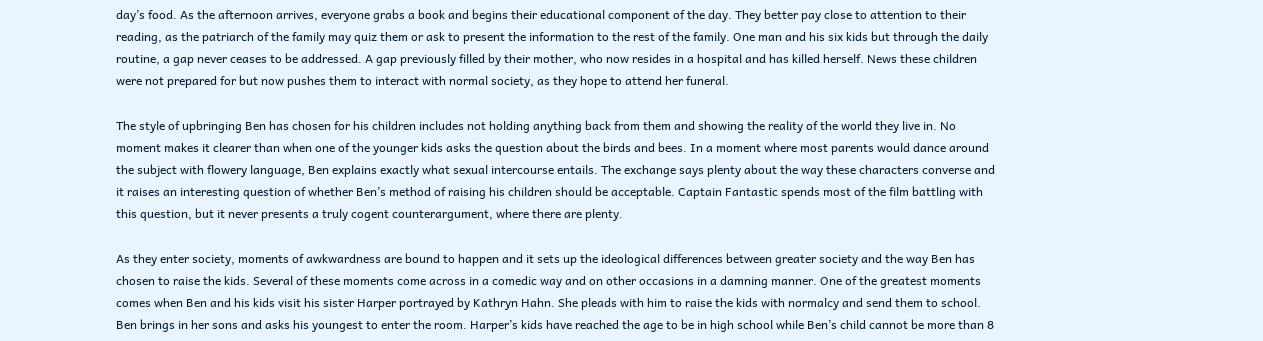day’s food. As the afternoon arrives, everyone grabs a book and begins their educational component of the day. They better pay close to attention to their reading, as the patriarch of the family may quiz them or ask to present the information to the rest of the family. One man and his six kids but through the daily routine, a gap never ceases to be addressed. A gap previously filled by their mother, who now resides in a hospital and has killed herself. News these children were not prepared for but now pushes them to interact with normal society, as they hope to attend her funeral.

The style of upbringing Ben has chosen for his children includes not holding anything back from them and showing the reality of the world they live in. No moment makes it clearer than when one of the younger kids asks the question about the birds and bees. In a moment where most parents would dance around the subject with flowery language, Ben explains exactly what sexual intercourse entails. The exchange says plenty about the way these characters converse and it raises an interesting question of whether Ben’s method of raising his children should be acceptable. Captain Fantastic spends most of the film battling with this question, but it never presents a truly cogent counterargument, where there are plenty.

As they enter society, moments of awkwardness are bound to happen and it sets up the ideological differences between greater society and the way Ben has chosen to raise the kids. Several of these moments come across in a comedic way and on other occasions in a damning manner. One of the greatest moments comes when Ben and his kids visit his sister Harper portrayed by Kathryn Hahn. She pleads with him to raise the kids with normalcy and send them to school. Ben brings in her sons and asks his youngest to enter the room. Harper’s kids have reached the age to be in high school while Ben’s child cannot be more than 8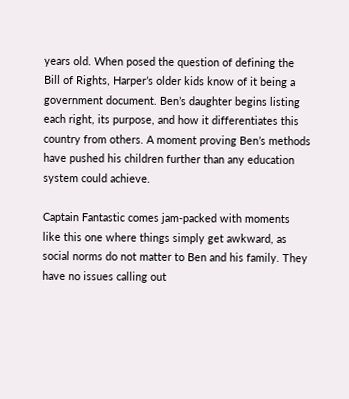years old. When posed the question of defining the Bill of Rights, Harper’s older kids know of it being a government document. Ben’s daughter begins listing each right, its purpose, and how it differentiates this country from others. A moment proving Ben’s methods have pushed his children further than any education system could achieve.

Captain Fantastic comes jam-packed with moments like this one where things simply get awkward, as social norms do not matter to Ben and his family. They have no issues calling out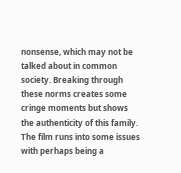nonsense, which may not be talked about in common society. Breaking through these norms creates some cringe moments but shows the authenticity of this family. The film runs into some issues with perhaps being a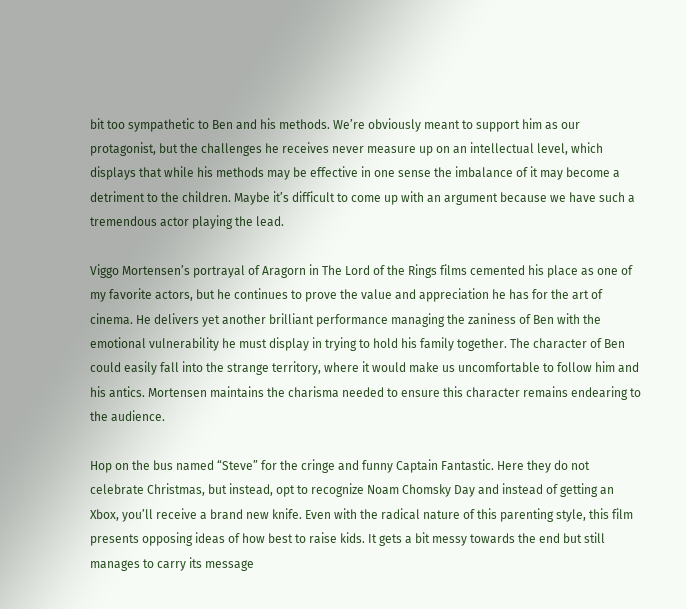bit too sympathetic to Ben and his methods. We’re obviously meant to support him as our protagonist, but the challenges he receives never measure up on an intellectual level, which displays that while his methods may be effective in one sense the imbalance of it may become a detriment to the children. Maybe it’s difficult to come up with an argument because we have such a tremendous actor playing the lead.

Viggo Mortensen’s portrayal of Aragorn in The Lord of the Rings films cemented his place as one of my favorite actors, but he continues to prove the value and appreciation he has for the art of cinema. He delivers yet another brilliant performance managing the zaniness of Ben with the emotional vulnerability he must display in trying to hold his family together. The character of Ben could easily fall into the strange territory, where it would make us uncomfortable to follow him and his antics. Mortensen maintains the charisma needed to ensure this character remains endearing to the audience.

Hop on the bus named “Steve” for the cringe and funny Captain Fantastic. Here they do not celebrate Christmas, but instead, opt to recognize Noam Chomsky Day and instead of getting an Xbox, you’ll receive a brand new knife. Even with the radical nature of this parenting style, this film presents opposing ideas of how best to raise kids. It gets a bit messy towards the end but still manages to carry its message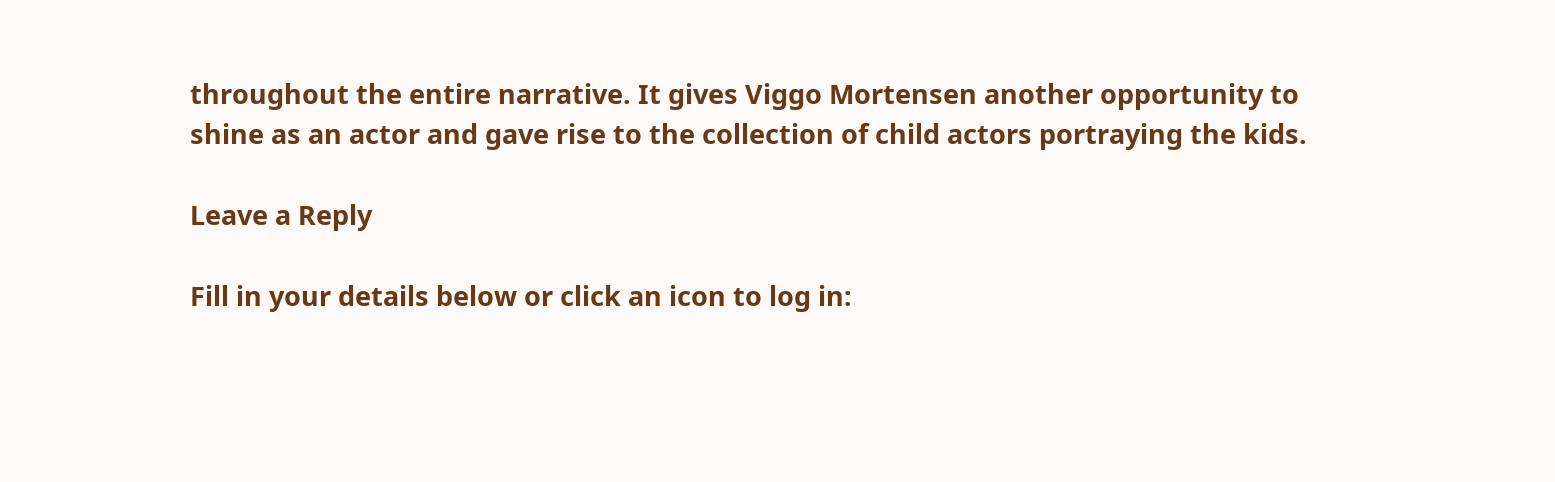throughout the entire narrative. It gives Viggo Mortensen another opportunity to shine as an actor and gave rise to the collection of child actors portraying the kids.

Leave a Reply

Fill in your details below or click an icon to log in: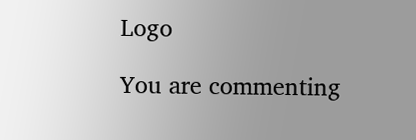Logo

You are commenting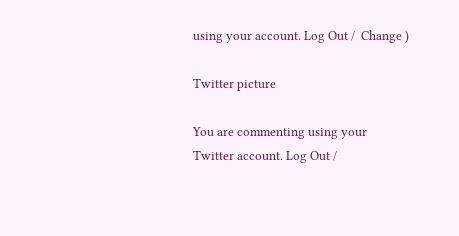using your account. Log Out /  Change )

Twitter picture

You are commenting using your Twitter account. Log Out /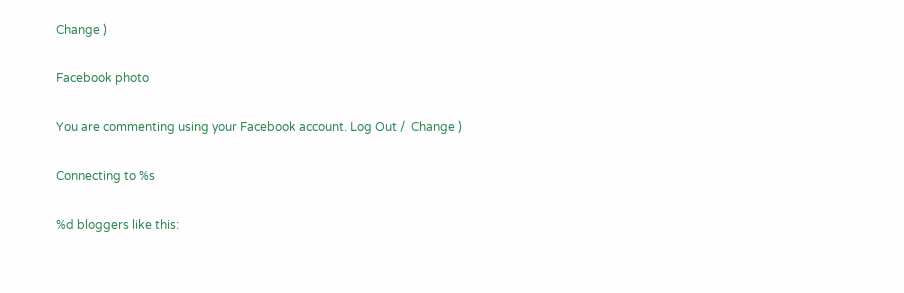Change )

Facebook photo

You are commenting using your Facebook account. Log Out /  Change )

Connecting to %s

%d bloggers like this: